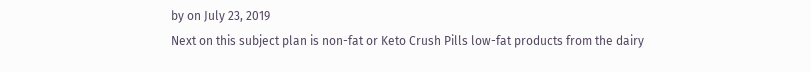by on July 23, 2019
Next on this subject plan is non-fat or Keto Crush Pills low-fat products from the dairy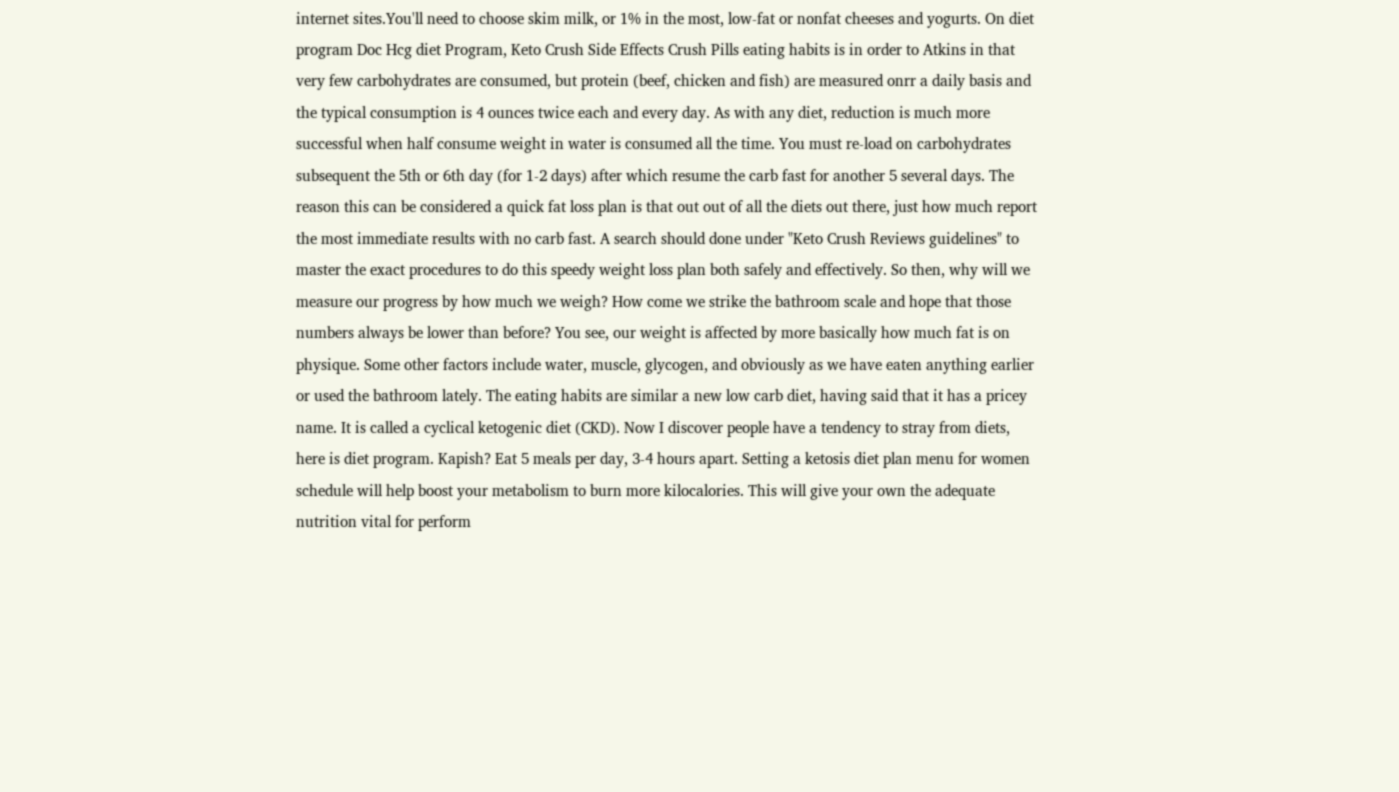internet sites.You'll need to choose skim milk, or 1% in the most, low-fat or nonfat cheeses and yogurts. On diet program Doc Hcg diet Program, Keto Crush Side Effects Crush Pills eating habits is in order to Atkins in that very few carbohydrates are consumed, but protein (beef, chicken and fish) are measured onrr a daily basis and the typical consumption is 4 ounces twice each and every day. As with any diet, reduction is much more successful when half consume weight in water is consumed all the time. You must re-load on carbohydrates subsequent the 5th or 6th day (for 1-2 days) after which resume the carb fast for another 5 several days. The reason this can be considered a quick fat loss plan is that out out of all the diets out there, just how much report the most immediate results with no carb fast. A search should done under "Keto Crush Reviews guidelines" to master the exact procedures to do this speedy weight loss plan both safely and effectively. So then, why will we measure our progress by how much we weigh? How come we strike the bathroom scale and hope that those numbers always be lower than before? You see, our weight is affected by more basically how much fat is on physique. Some other factors include water, muscle, glycogen, and obviously as we have eaten anything earlier or used the bathroom lately. The eating habits are similar a new low carb diet, having said that it has a pricey name. It is called a cyclical ketogenic diet (CKD). Now I discover people have a tendency to stray from diets, here is diet program. Kapish? Eat 5 meals per day, 3-4 hours apart. Setting a ketosis diet plan menu for women schedule will help boost your metabolism to burn more kilocalories. This will give your own the adequate nutrition vital for perform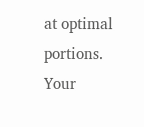at optimal portions. Your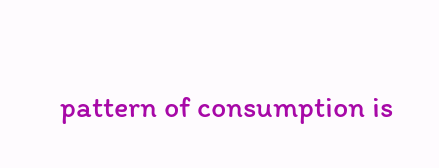pattern of consumption is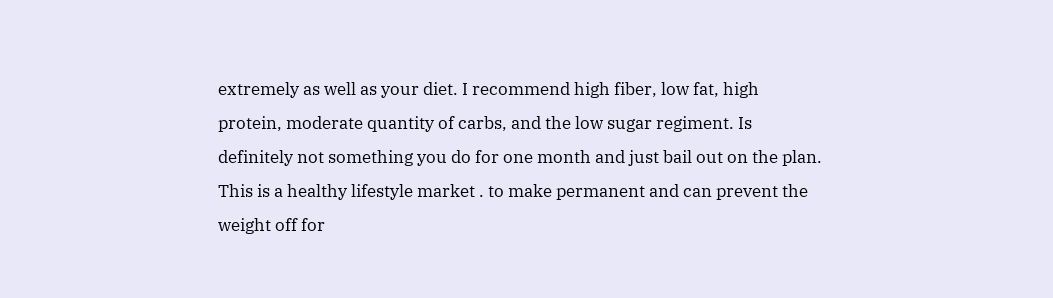extremely as well as your diet. I recommend high fiber, low fat, high protein, moderate quantity of carbs, and the low sugar regiment. Is definitely not something you do for one month and just bail out on the plan. This is a healthy lifestyle market . to make permanent and can prevent the weight off for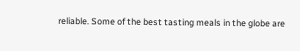reliable. Some of the best tasting meals in the globe are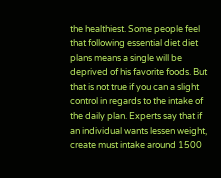the healthiest. Some people feel that following essential diet diet plans means a single will be deprived of his favorite foods. But that is not true if you can a slight control in regards to the intake of the daily plan. Experts say that if an individual wants lessen weight, create must intake around 1500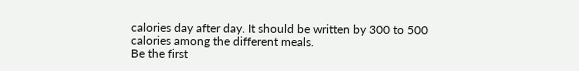calories day after day. It should be written by 300 to 500 calories among the different meals.
Be the first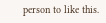person to like this.